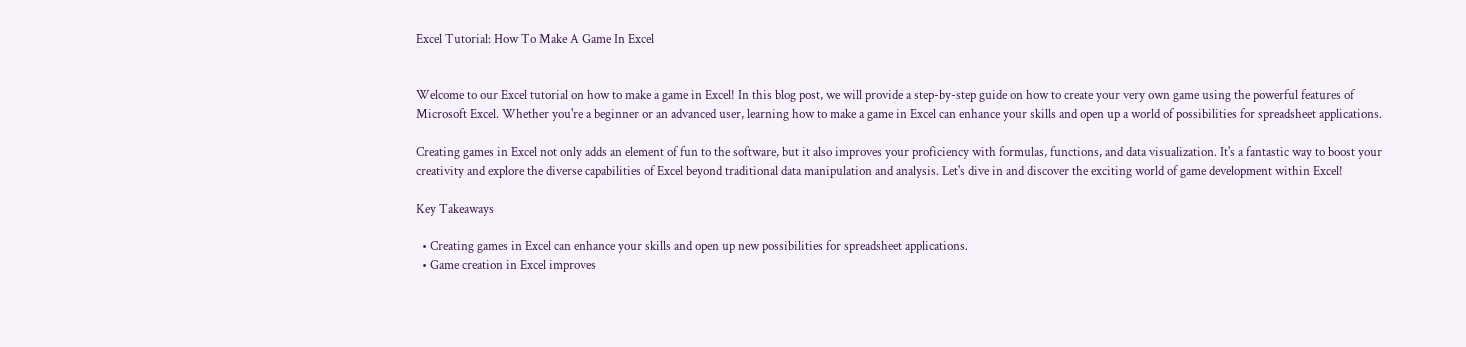Excel Tutorial: How To Make A Game In Excel


Welcome to our Excel tutorial on how to make a game in Excel! In this blog post, we will provide a step-by-step guide on how to create your very own game using the powerful features of Microsoft Excel. Whether you're a beginner or an advanced user, learning how to make a game in Excel can enhance your skills and open up a world of possibilities for spreadsheet applications.

Creating games in Excel not only adds an element of fun to the software, but it also improves your proficiency with formulas, functions, and data visualization. It's a fantastic way to boost your creativity and explore the diverse capabilities of Excel beyond traditional data manipulation and analysis. Let's dive in and discover the exciting world of game development within Excel!

Key Takeaways

  • Creating games in Excel can enhance your skills and open up new possibilities for spreadsheet applications.
  • Game creation in Excel improves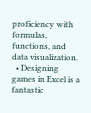proficiency with formulas, functions, and data visualization.
  • Designing games in Excel is a fantastic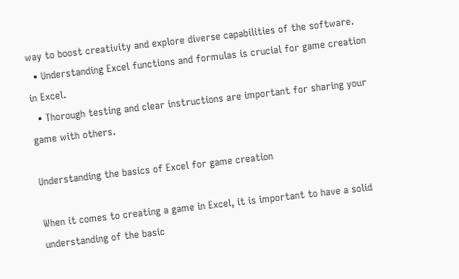way to boost creativity and explore diverse capabilities of the software.
  • Understanding Excel functions and formulas is crucial for game creation in Excel.
  • Thorough testing and clear instructions are important for sharing your game with others.

Understanding the basics of Excel for game creation

When it comes to creating a game in Excel, it is important to have a solid understanding of the basic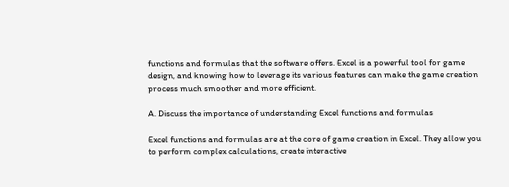functions and formulas that the software offers. Excel is a powerful tool for game design, and knowing how to leverage its various features can make the game creation process much smoother and more efficient.

A. Discuss the importance of understanding Excel functions and formulas

Excel functions and formulas are at the core of game creation in Excel. They allow you to perform complex calculations, create interactive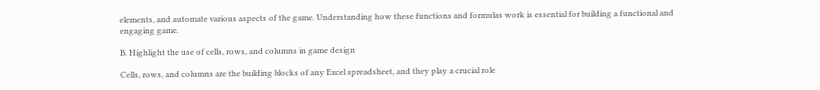elements, and automate various aspects of the game. Understanding how these functions and formulas work is essential for building a functional and engaging game.

B. Highlight the use of cells, rows, and columns in game design

Cells, rows, and columns are the building blocks of any Excel spreadsheet, and they play a crucial role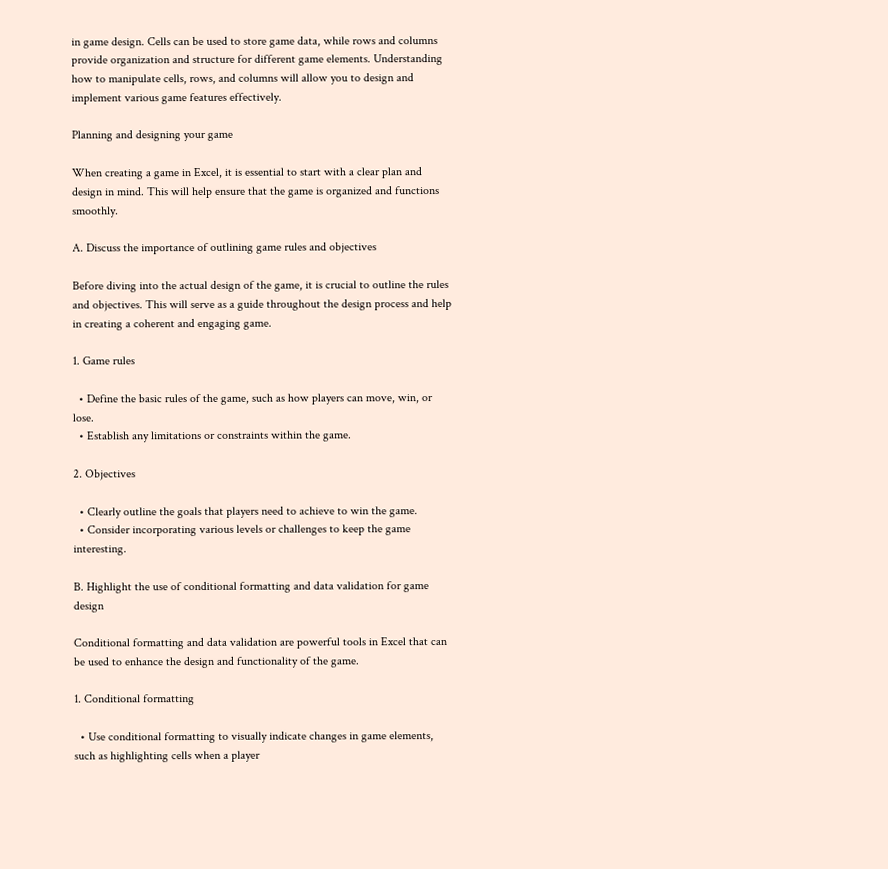in game design. Cells can be used to store game data, while rows and columns provide organization and structure for different game elements. Understanding how to manipulate cells, rows, and columns will allow you to design and implement various game features effectively.

Planning and designing your game

When creating a game in Excel, it is essential to start with a clear plan and design in mind. This will help ensure that the game is organized and functions smoothly.

A. Discuss the importance of outlining game rules and objectives

Before diving into the actual design of the game, it is crucial to outline the rules and objectives. This will serve as a guide throughout the design process and help in creating a coherent and engaging game.

1. Game rules

  • Define the basic rules of the game, such as how players can move, win, or lose.
  • Establish any limitations or constraints within the game.

2. Objectives

  • Clearly outline the goals that players need to achieve to win the game.
  • Consider incorporating various levels or challenges to keep the game interesting.

B. Highlight the use of conditional formatting and data validation for game design

Conditional formatting and data validation are powerful tools in Excel that can be used to enhance the design and functionality of the game.

1. Conditional formatting

  • Use conditional formatting to visually indicate changes in game elements, such as highlighting cells when a player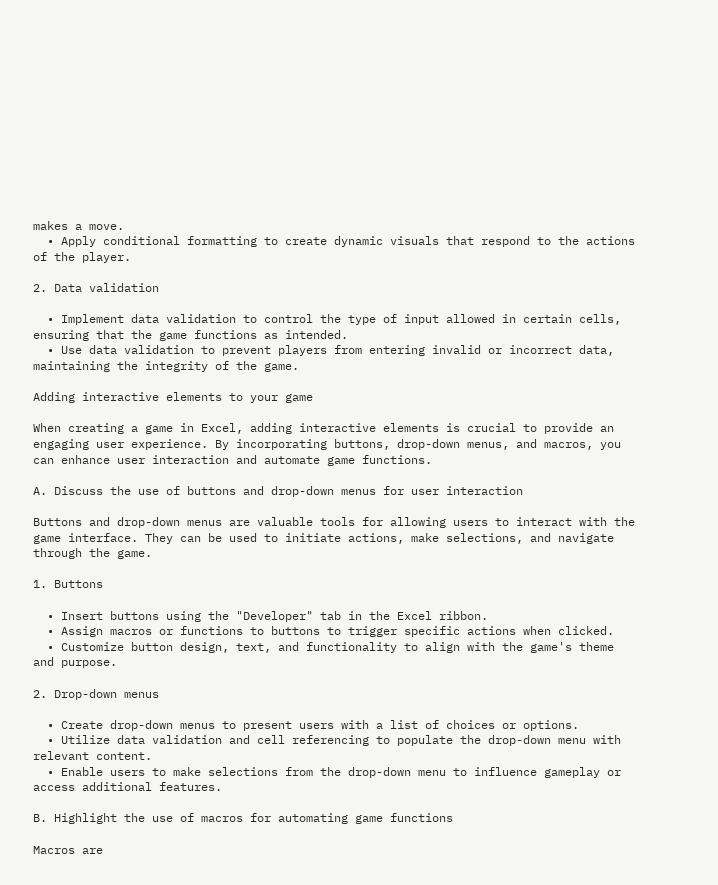makes a move.
  • Apply conditional formatting to create dynamic visuals that respond to the actions of the player.

2. Data validation

  • Implement data validation to control the type of input allowed in certain cells, ensuring that the game functions as intended.
  • Use data validation to prevent players from entering invalid or incorrect data, maintaining the integrity of the game.

Adding interactive elements to your game

When creating a game in Excel, adding interactive elements is crucial to provide an engaging user experience. By incorporating buttons, drop-down menus, and macros, you can enhance user interaction and automate game functions.

A. Discuss the use of buttons and drop-down menus for user interaction

Buttons and drop-down menus are valuable tools for allowing users to interact with the game interface. They can be used to initiate actions, make selections, and navigate through the game.

1. Buttons

  • Insert buttons using the "Developer" tab in the Excel ribbon.
  • Assign macros or functions to buttons to trigger specific actions when clicked.
  • Customize button design, text, and functionality to align with the game's theme and purpose.

2. Drop-down menus

  • Create drop-down menus to present users with a list of choices or options.
  • Utilize data validation and cell referencing to populate the drop-down menu with relevant content.
  • Enable users to make selections from the drop-down menu to influence gameplay or access additional features.

B. Highlight the use of macros for automating game functions

Macros are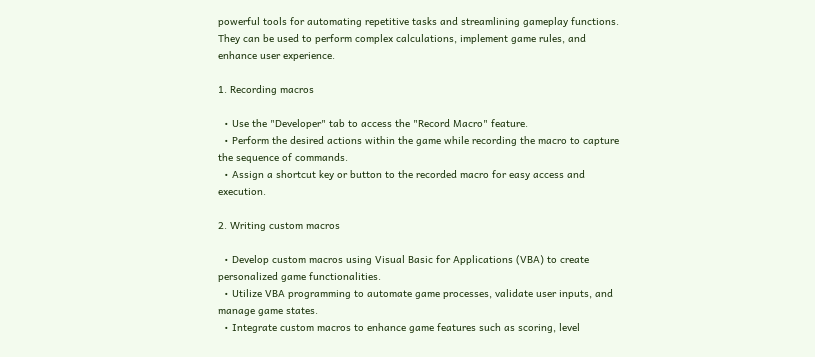powerful tools for automating repetitive tasks and streamlining gameplay functions. They can be used to perform complex calculations, implement game rules, and enhance user experience.

1. Recording macros

  • Use the "Developer" tab to access the "Record Macro" feature.
  • Perform the desired actions within the game while recording the macro to capture the sequence of commands.
  • Assign a shortcut key or button to the recorded macro for easy access and execution.

2. Writing custom macros

  • Develop custom macros using Visual Basic for Applications (VBA) to create personalized game functionalities.
  • Utilize VBA programming to automate game processes, validate user inputs, and manage game states.
  • Integrate custom macros to enhance game features such as scoring, level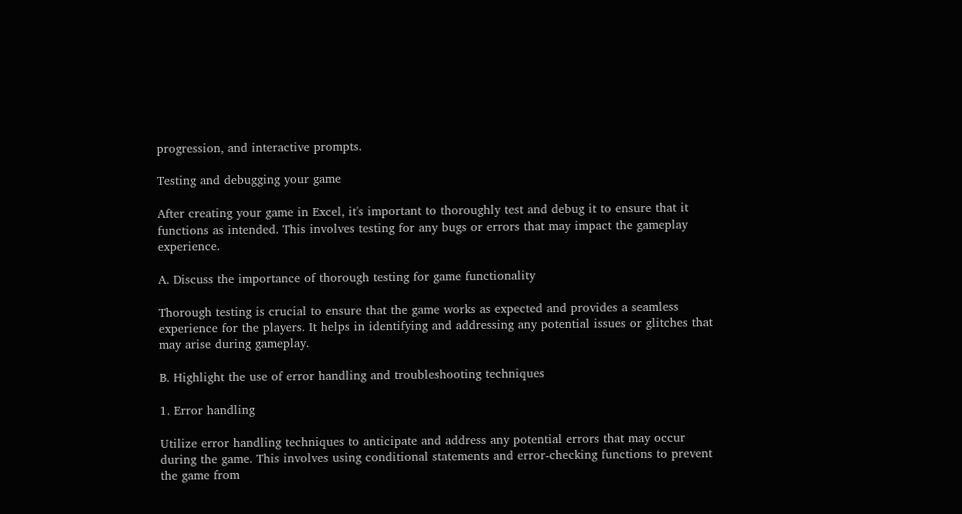progression, and interactive prompts.

Testing and debugging your game

After creating your game in Excel, it's important to thoroughly test and debug it to ensure that it functions as intended. This involves testing for any bugs or errors that may impact the gameplay experience.

A. Discuss the importance of thorough testing for game functionality

Thorough testing is crucial to ensure that the game works as expected and provides a seamless experience for the players. It helps in identifying and addressing any potential issues or glitches that may arise during gameplay.

B. Highlight the use of error handling and troubleshooting techniques

1. Error handling

Utilize error handling techniques to anticipate and address any potential errors that may occur during the game. This involves using conditional statements and error-checking functions to prevent the game from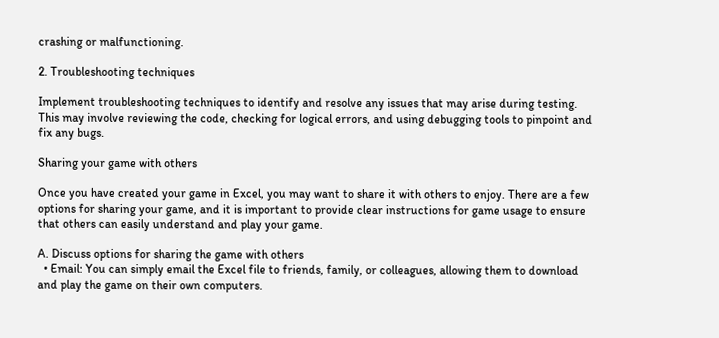crashing or malfunctioning.

2. Troubleshooting techniques

Implement troubleshooting techniques to identify and resolve any issues that may arise during testing. This may involve reviewing the code, checking for logical errors, and using debugging tools to pinpoint and fix any bugs.

Sharing your game with others

Once you have created your game in Excel, you may want to share it with others to enjoy. There are a few options for sharing your game, and it is important to provide clear instructions for game usage to ensure that others can easily understand and play your game.

A. Discuss options for sharing the game with others
  • Email: You can simply email the Excel file to friends, family, or colleagues, allowing them to download and play the game on their own computers.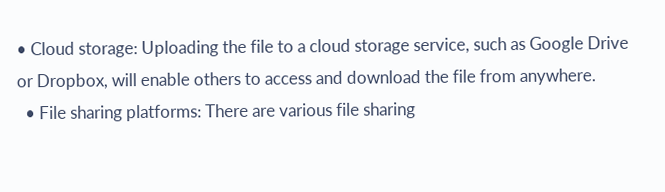• Cloud storage: Uploading the file to a cloud storage service, such as Google Drive or Dropbox, will enable others to access and download the file from anywhere.
  • File sharing platforms: There are various file sharing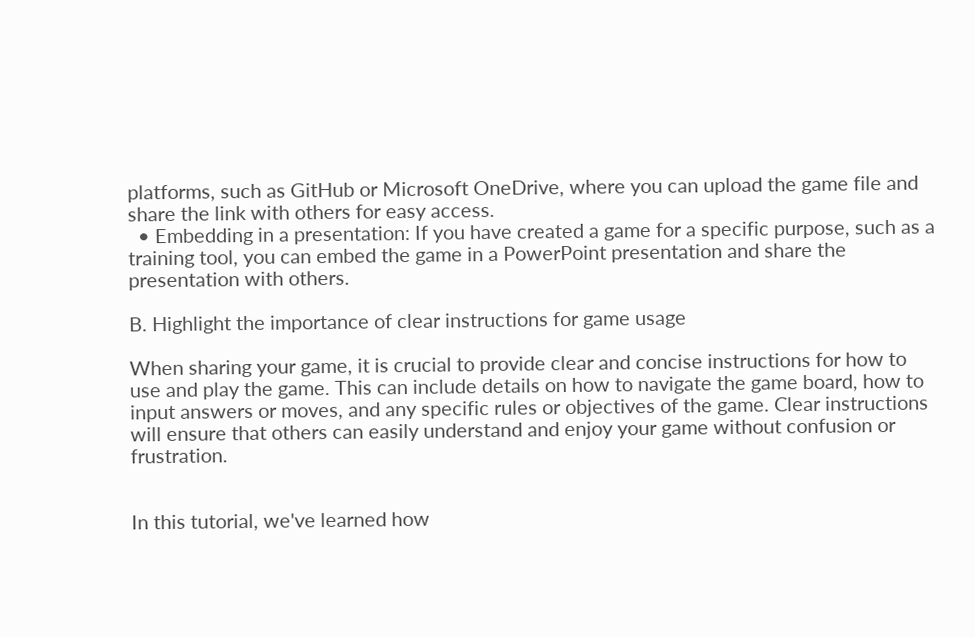platforms, such as GitHub or Microsoft OneDrive, where you can upload the game file and share the link with others for easy access.
  • Embedding in a presentation: If you have created a game for a specific purpose, such as a training tool, you can embed the game in a PowerPoint presentation and share the presentation with others.

B. Highlight the importance of clear instructions for game usage

When sharing your game, it is crucial to provide clear and concise instructions for how to use and play the game. This can include details on how to navigate the game board, how to input answers or moves, and any specific rules or objectives of the game. Clear instructions will ensure that others can easily understand and enjoy your game without confusion or frustration.


In this tutorial, we've learned how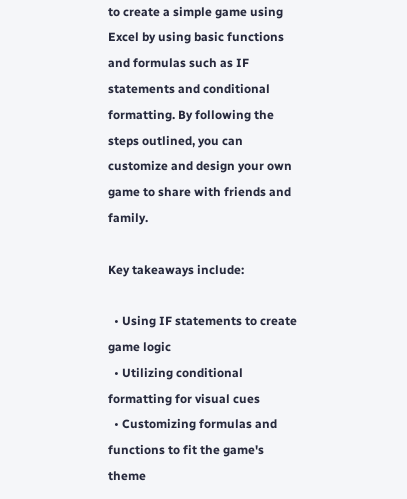to create a simple game using Excel by using basic functions and formulas such as IF statements and conditional formatting. By following the steps outlined, you can customize and design your own game to share with friends and family.

Key takeaways include:

  • Using IF statements to create game logic
  • Utilizing conditional formatting for visual cues
  • Customizing formulas and functions to fit the game's theme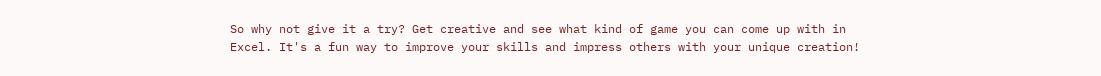So why not give it a try? Get creative and see what kind of game you can come up with in Excel. It's a fun way to improve your skills and impress others with your unique creation!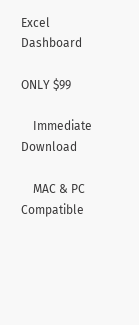Excel Dashboard

ONLY $99

    Immediate Download

    MAC & PC Compatible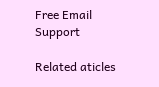Free Email Support

Related aticles